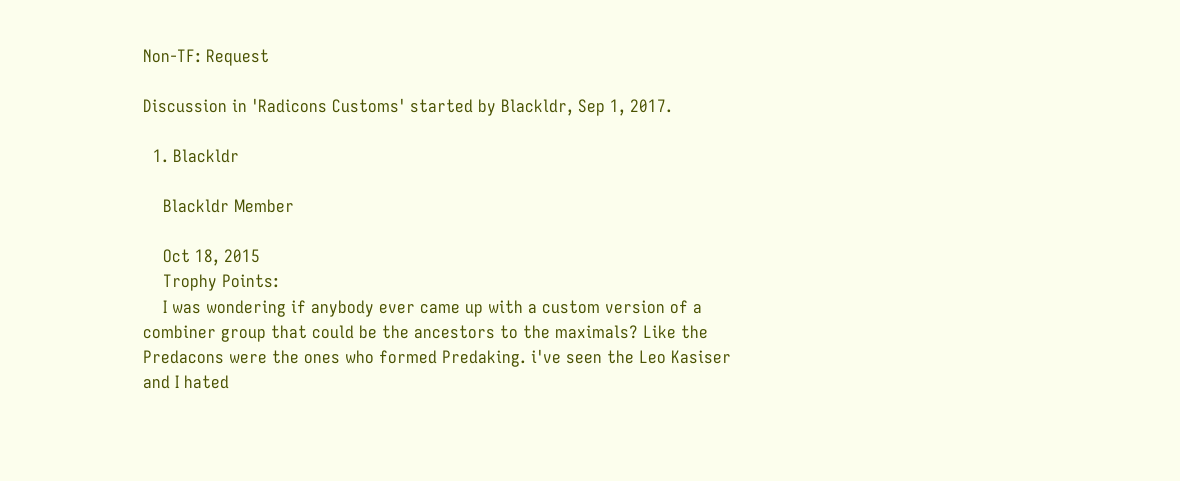Non-TF: Request

Discussion in 'Radicons Customs' started by Blackldr, Sep 1, 2017.

  1. Blackldr

    Blackldr Member

    Oct 18, 2015
    Trophy Points:
    I was wondering if anybody ever came up with a custom version of a combiner group that could be the ancestors to the maximals? Like the Predacons were the ones who formed Predaking. i've seen the Leo Kasiser and I hated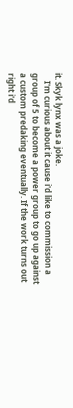it. Skyk lynx was a joke.
    I'm curious about it cause i'd like to commission a group of 5 to become a power group to go up against a custom predaking eventually. If the work turns out right i'd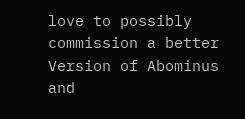love to possibly commission a better Version of Abominus and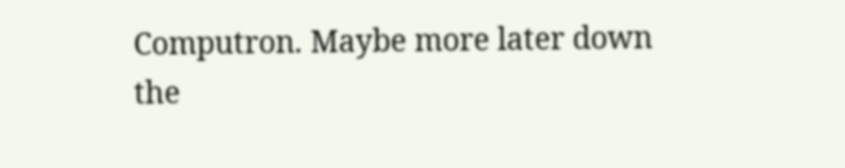Computron. Maybe more later down the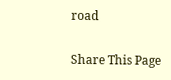road

Share This Page